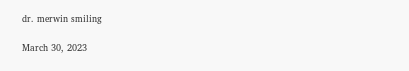dr. merwin smiling

March 30, 2023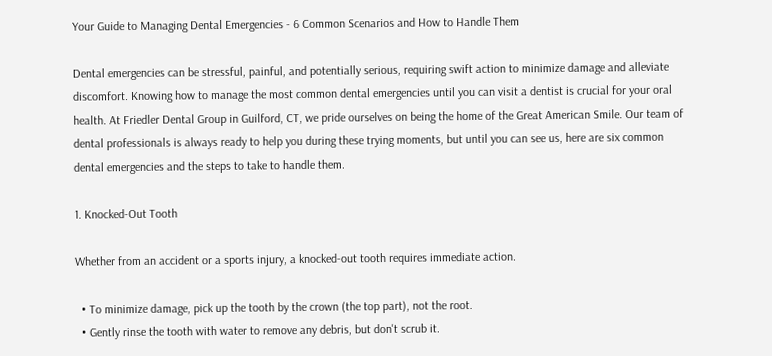Your Guide to Managing Dental Emergencies - 6 Common Scenarios and How to Handle Them

Dental emergencies can be stressful, painful, and potentially serious, requiring swift action to minimize damage and alleviate discomfort. Knowing how to manage the most common dental emergencies until you can visit a dentist is crucial for your oral health. At Friedler Dental Group in Guilford, CT, we pride ourselves on being the home of the Great American Smile. Our team of dental professionals is always ready to help you during these trying moments, but until you can see us, here are six common dental emergencies and the steps to take to handle them.

1. Knocked-Out Tooth

Whether from an accident or a sports injury, a knocked-out tooth requires immediate action.

  • To minimize damage, pick up the tooth by the crown (the top part), not the root.
  • Gently rinse the tooth with water to remove any debris, but don't scrub it.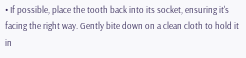• If possible, place the tooth back into its socket, ensuring it's facing the right way. Gently bite down on a clean cloth to hold it in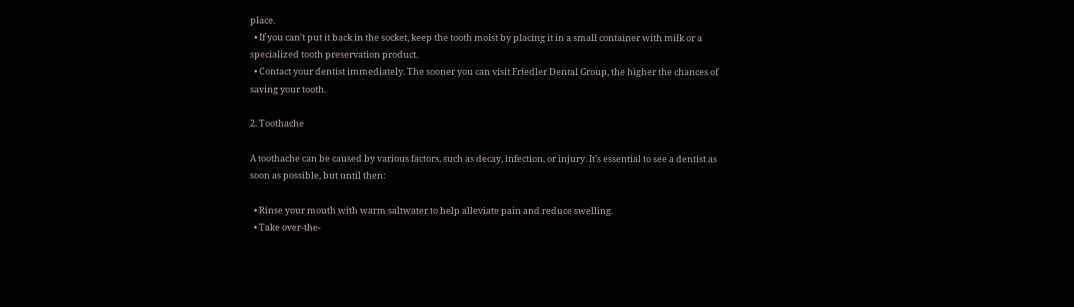place.
  • If you can't put it back in the socket, keep the tooth moist by placing it in a small container with milk or a specialized tooth preservation product.
  • Contact your dentist immediately. The sooner you can visit Friedler Dental Group, the higher the chances of saving your tooth.

2. Toothache

A toothache can be caused by various factors, such as decay, infection, or injury. It's essential to see a dentist as soon as possible, but until then:

  • Rinse your mouth with warm saltwater to help alleviate pain and reduce swelling.
  • Take over-the-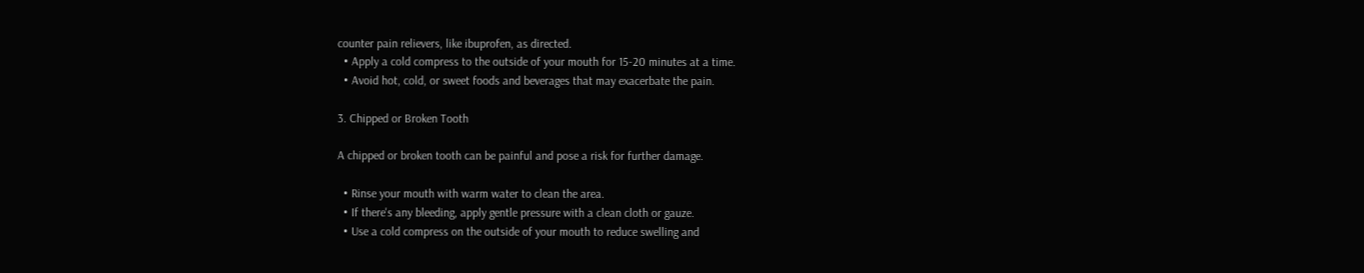counter pain relievers, like ibuprofen, as directed.
  • Apply a cold compress to the outside of your mouth for 15-20 minutes at a time.
  • Avoid hot, cold, or sweet foods and beverages that may exacerbate the pain.

3. Chipped or Broken Tooth

A chipped or broken tooth can be painful and pose a risk for further damage.

  • Rinse your mouth with warm water to clean the area.
  • If there's any bleeding, apply gentle pressure with a clean cloth or gauze.
  • Use a cold compress on the outside of your mouth to reduce swelling and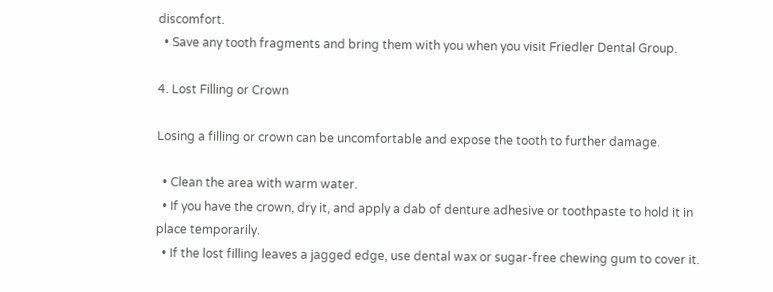discomfort.
  • Save any tooth fragments and bring them with you when you visit Friedler Dental Group.

4. Lost Filling or Crown

Losing a filling or crown can be uncomfortable and expose the tooth to further damage.

  • Clean the area with warm water.
  • If you have the crown, dry it, and apply a dab of denture adhesive or toothpaste to hold it in place temporarily.
  • If the lost filling leaves a jagged edge, use dental wax or sugar-free chewing gum to cover it.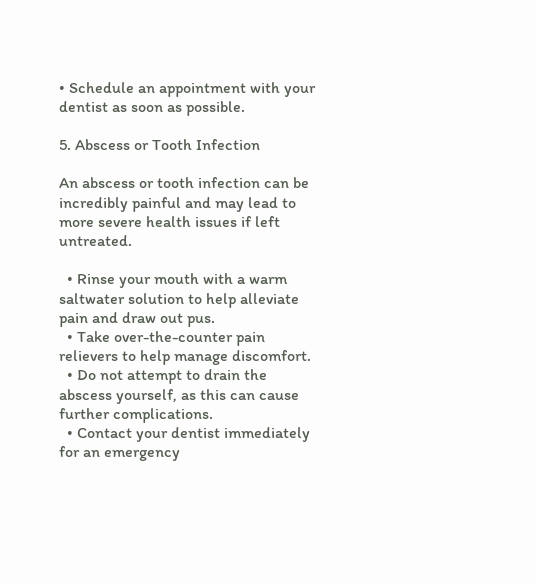• Schedule an appointment with your dentist as soon as possible.

5. Abscess or Tooth Infection

An abscess or tooth infection can be incredibly painful and may lead to more severe health issues if left untreated.

  • Rinse your mouth with a warm saltwater solution to help alleviate pain and draw out pus.
  • Take over-the-counter pain relievers to help manage discomfort.
  • Do not attempt to drain the abscess yourself, as this can cause further complications.
  • Contact your dentist immediately for an emergency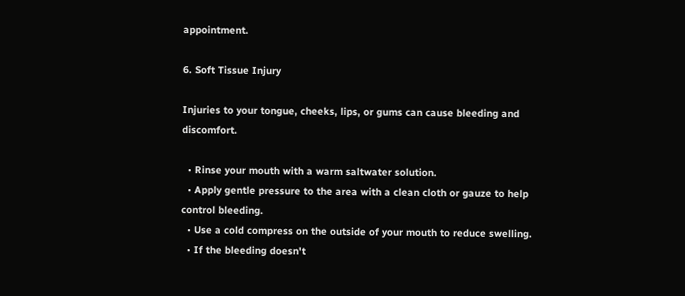appointment.

6. Soft Tissue Injury

Injuries to your tongue, cheeks, lips, or gums can cause bleeding and discomfort.

  • Rinse your mouth with a warm saltwater solution.
  • Apply gentle pressure to the area with a clean cloth or gauze to help control bleeding.
  • Use a cold compress on the outside of your mouth to reduce swelling.
  • If the bleeding doesn't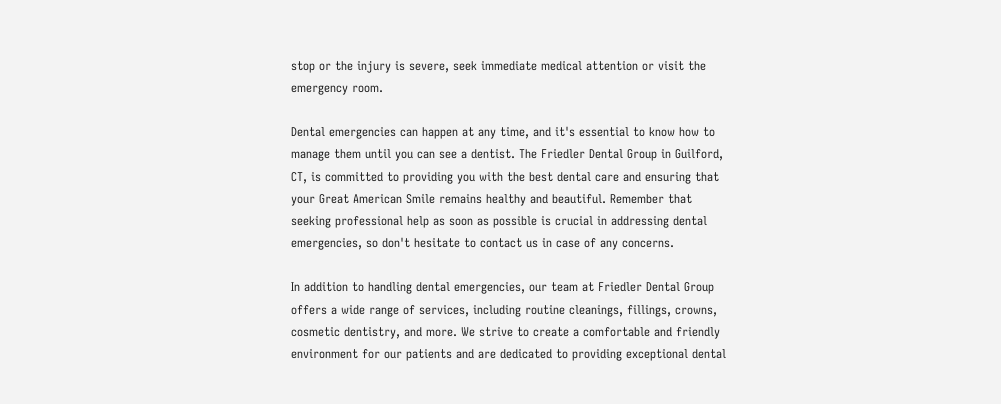stop or the injury is severe, seek immediate medical attention or visit the emergency room.

Dental emergencies can happen at any time, and it's essential to know how to manage them until you can see a dentist. The Friedler Dental Group in Guilford, CT, is committed to providing you with the best dental care and ensuring that your Great American Smile remains healthy and beautiful. Remember that seeking professional help as soon as possible is crucial in addressing dental emergencies, so don't hesitate to contact us in case of any concerns.

In addition to handling dental emergencies, our team at Friedler Dental Group offers a wide range of services, including routine cleanings, fillings, crowns, cosmetic dentistry, and more. We strive to create a comfortable and friendly environment for our patients and are dedicated to providing exceptional dental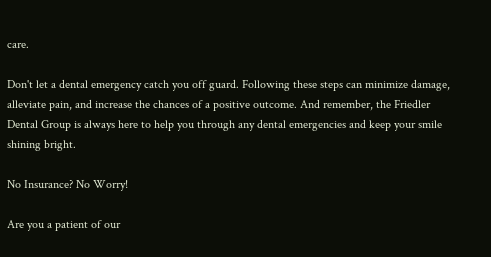care.

Don't let a dental emergency catch you off guard. Following these steps can minimize damage, alleviate pain, and increase the chances of a positive outcome. And remember, the Friedler Dental Group is always here to help you through any dental emergencies and keep your smile shining bright.

No Insurance? No Worry!

Are you a patient of our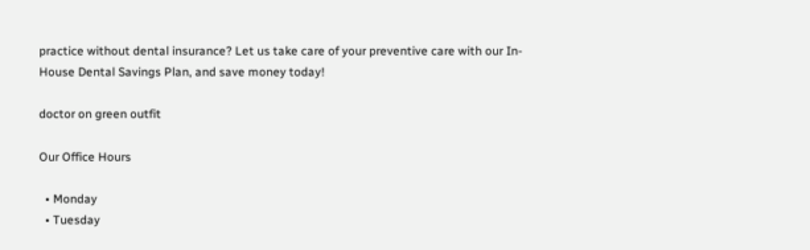practice without dental insurance? Let us take care of your preventive care with our In-House Dental Savings Plan, and save money today!

doctor on green outfit

Our Office Hours

  • Monday
  • Tuesday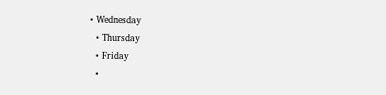• Wednesday
  • Thursday
  • Friday
  •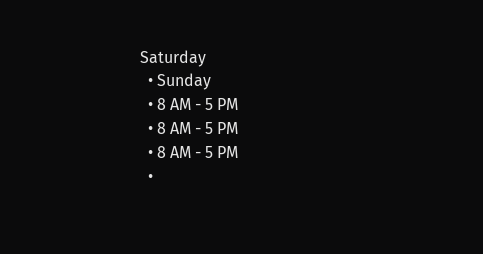Saturday
  • Sunday
  • 8 AM - 5 PM
  • 8 AM - 5 PM
  • 8 AM - 5 PM
  •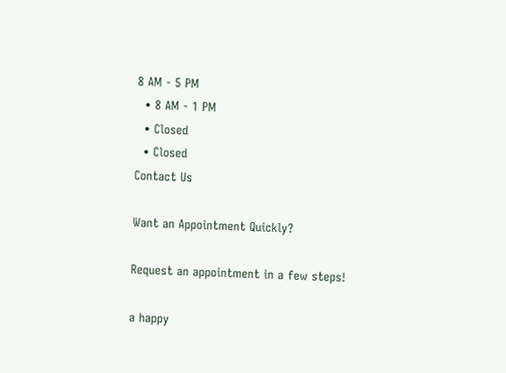8 AM - 5 PM
  • 8 AM - 1 PM
  • Closed
  • Closed
Contact Us

Want an Appointment Quickly?

Request an appointment in a few steps!

a happy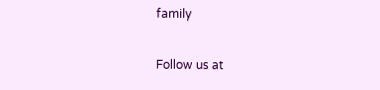family

Follow us at